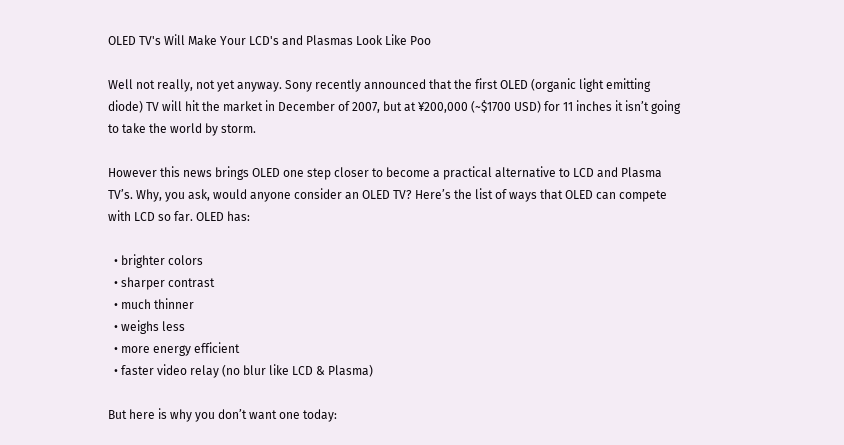OLED TV's Will Make Your LCD's and Plasmas Look Like Poo

Well not really, not yet anyway. Sony recently announced that the first OLED (organic light emitting diode) TV will hit the market in December of 2007, but at ¥200,000 (~$1700 USD) for 11 inches it isn’t going to take the world by storm.

However this news brings OLED one step closer to become a practical alternative to LCD and Plasma TV’s. Why, you ask, would anyone consider an OLED TV? Here’s the list of ways that OLED can compete with LCD so far. OLED has:

  • brighter colors
  • sharper contrast
  • much thinner
  • weighs less
  • more energy efficient
  • faster video relay (no blur like LCD & Plasma)

But here is why you don’t want one today: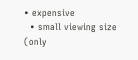• expensive
  • small viewing size (only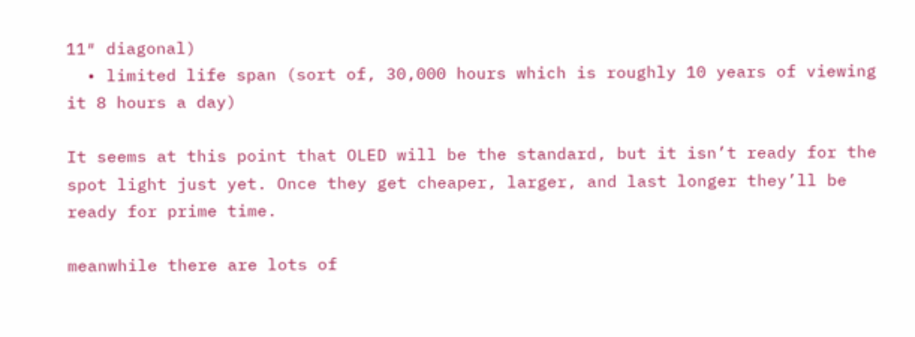11″ diagonal)
  • limited life span (sort of, 30,000 hours which is roughly 10 years of viewing it 8 hours a day)

It seems at this point that OLED will be the standard, but it isn’t ready for the spot light just yet. Once they get cheaper, larger, and last longer they’ll be ready for prime time.

meanwhile there are lots of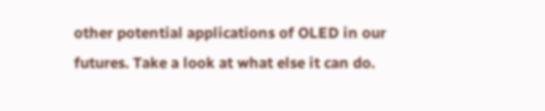other potential applications of OLED in our futures. Take a look at what else it can do.